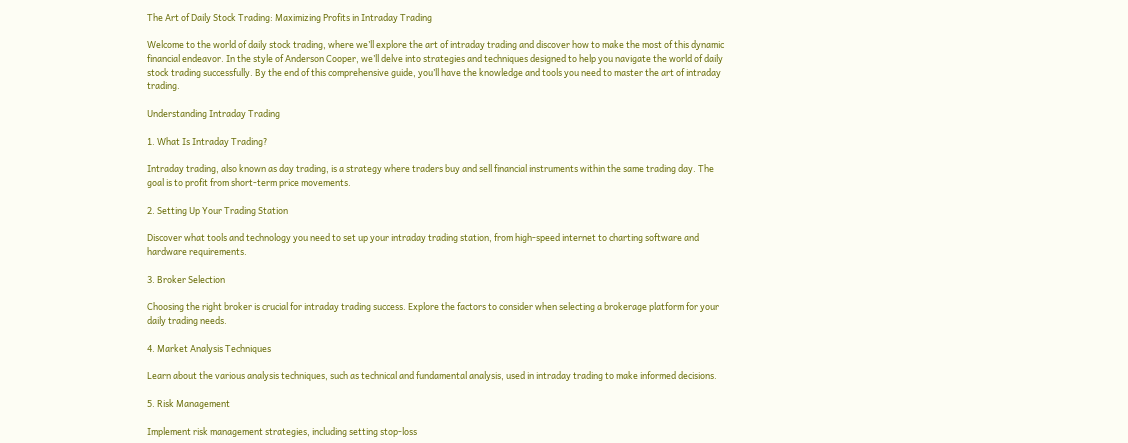The Art of Daily Stock Trading: Maximizing Profits in Intraday Trading

Welcome to the world of daily stock trading, where we’ll explore the art of intraday trading and discover how to make the most of this dynamic financial endeavor. In the style of Anderson Cooper, we’ll delve into strategies and techniques designed to help you navigate the world of daily stock trading successfully. By the end of this comprehensive guide, you’ll have the knowledge and tools you need to master the art of intraday trading.

Understanding Intraday Trading

1. What Is Intraday Trading?

Intraday trading, also known as day trading, is a strategy where traders buy and sell financial instruments within the same trading day. The goal is to profit from short-term price movements.

2. Setting Up Your Trading Station

Discover what tools and technology you need to set up your intraday trading station, from high-speed internet to charting software and hardware requirements.

3. Broker Selection

Choosing the right broker is crucial for intraday trading success. Explore the factors to consider when selecting a brokerage platform for your daily trading needs.

4. Market Analysis Techniques

Learn about the various analysis techniques, such as technical and fundamental analysis, used in intraday trading to make informed decisions.

5. Risk Management

Implement risk management strategies, including setting stop-loss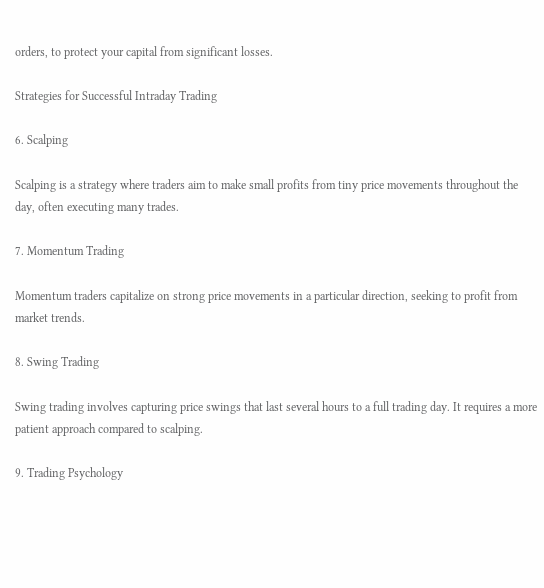orders, to protect your capital from significant losses.

Strategies for Successful Intraday Trading

6. Scalping

Scalping is a strategy where traders aim to make small profits from tiny price movements throughout the day, often executing many trades.

7. Momentum Trading

Momentum traders capitalize on strong price movements in a particular direction, seeking to profit from market trends.

8. Swing Trading

Swing trading involves capturing price swings that last several hours to a full trading day. It requires a more patient approach compared to scalping.

9. Trading Psychology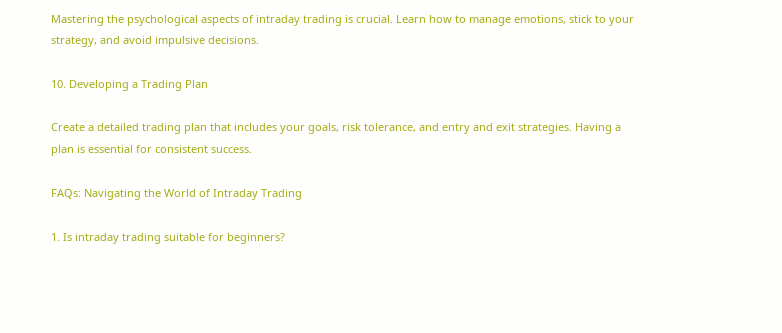Mastering the psychological aspects of intraday trading is crucial. Learn how to manage emotions, stick to your strategy, and avoid impulsive decisions.

10. Developing a Trading Plan

Create a detailed trading plan that includes your goals, risk tolerance, and entry and exit strategies. Having a plan is essential for consistent success.

FAQs: Navigating the World of Intraday Trading

1. Is intraday trading suitable for beginners?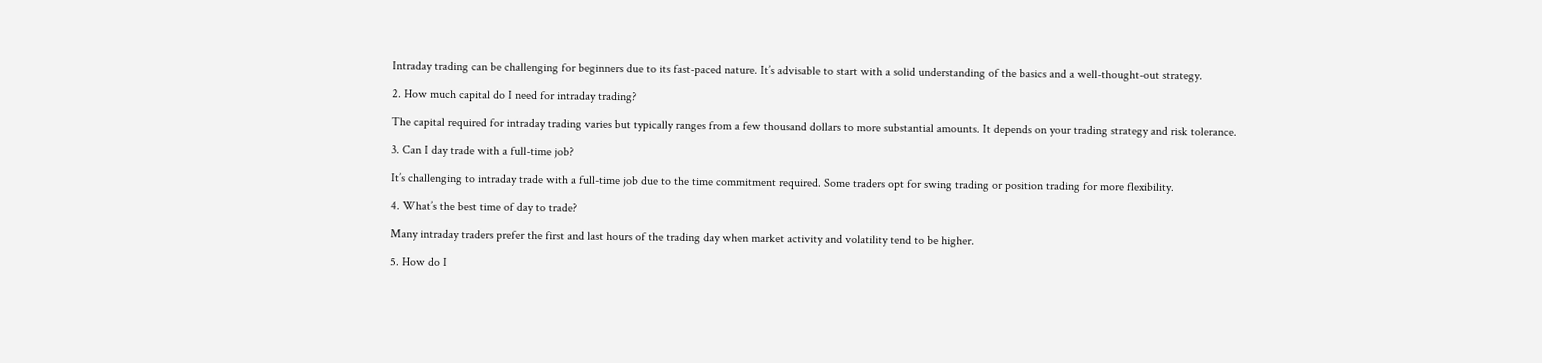Intraday trading can be challenging for beginners due to its fast-paced nature. It’s advisable to start with a solid understanding of the basics and a well-thought-out strategy.

2. How much capital do I need for intraday trading?

The capital required for intraday trading varies but typically ranges from a few thousand dollars to more substantial amounts. It depends on your trading strategy and risk tolerance.

3. Can I day trade with a full-time job?

It’s challenging to intraday trade with a full-time job due to the time commitment required. Some traders opt for swing trading or position trading for more flexibility.

4. What’s the best time of day to trade?

Many intraday traders prefer the first and last hours of the trading day when market activity and volatility tend to be higher.

5. How do I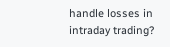handle losses in intraday trading?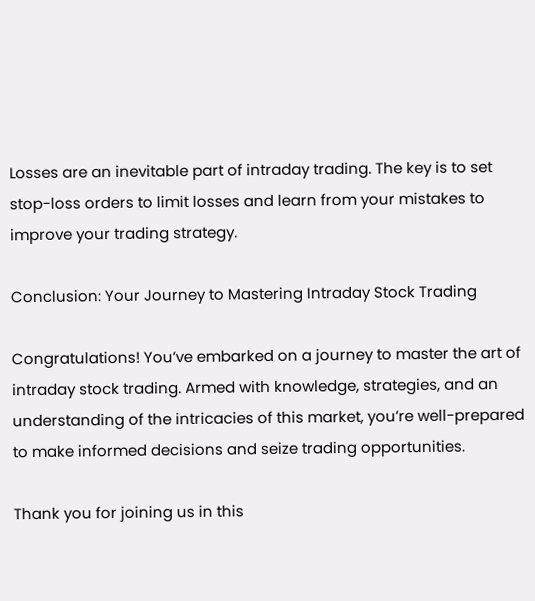Losses are an inevitable part of intraday trading. The key is to set stop-loss orders to limit losses and learn from your mistakes to improve your trading strategy.

Conclusion: Your Journey to Mastering Intraday Stock Trading

Congratulations! You’ve embarked on a journey to master the art of intraday stock trading. Armed with knowledge, strategies, and an understanding of the intricacies of this market, you’re well-prepared to make informed decisions and seize trading opportunities.

Thank you for joining us in this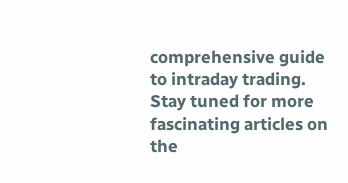comprehensive guide to intraday trading. Stay tuned for more fascinating articles on the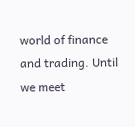world of finance and trading. Until we meet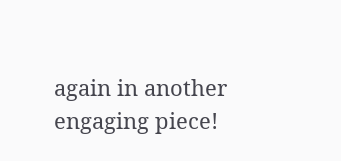again in another engaging piece!